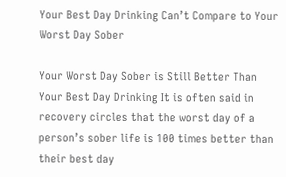Your Best Day Drinking Can’t Compare to Your Worst Day Sober

Your Worst Day Sober is Still Better Than Your Best Day Drinking It is often said in recovery circles that the worst day of a person’s sober life is 100 times better than their best day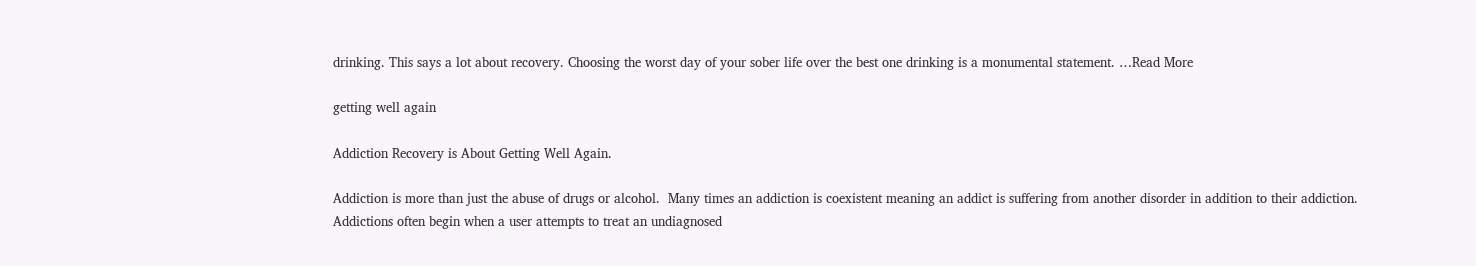drinking. This says a lot about recovery. Choosing the worst day of your sober life over the best one drinking is a monumental statement. …Read More

getting well again

Addiction Recovery is About Getting Well Again.

Addiction is more than just the abuse of drugs or alcohol.  Many times an addiction is coexistent meaning an addict is suffering from another disorder in addition to their addiction.  Addictions often begin when a user attempts to treat an undiagnosed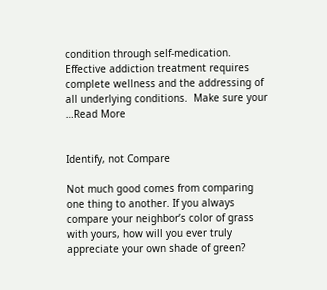condition through self-medication.  Effective addiction treatment requires complete wellness and the addressing of all underlying conditions.  Make sure your …Read More


Identify, not Compare

Not much good comes from comparing one thing to another. If you always compare your neighbor’s color of grass with yours, how will you ever truly appreciate your own shade of green?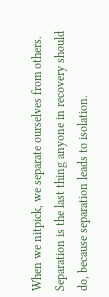When we nitpick, we separate ourselves from others. Separation is the last thing anyone in recovery should do, because separation leads to isolation.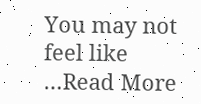You may not feel like …Read More